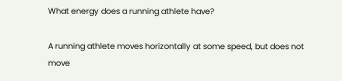What energy does a running athlete have?

A running athlete moves horizontally at some speed, but does not move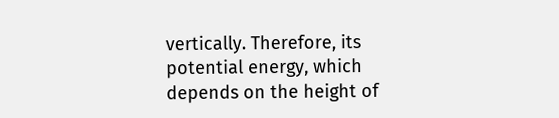vertically. Therefore, its potential energy, which depends on the height of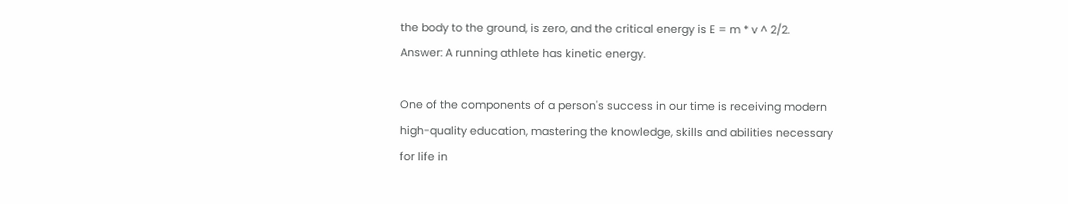the body to the ground, is zero, and the critical energy is E = m * v ^ 2/2.
Answer: A running athlete has kinetic energy.

One of the components of a person's success in our time is receiving modern high-quality education, mastering the knowledge, skills and abilities necessary for life in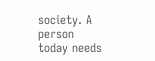society. A person today needs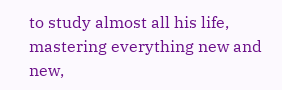to study almost all his life, mastering everything new and new,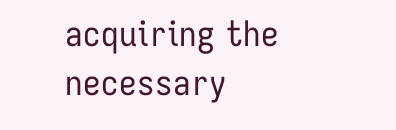acquiring the necessary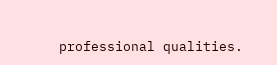professional qualities.